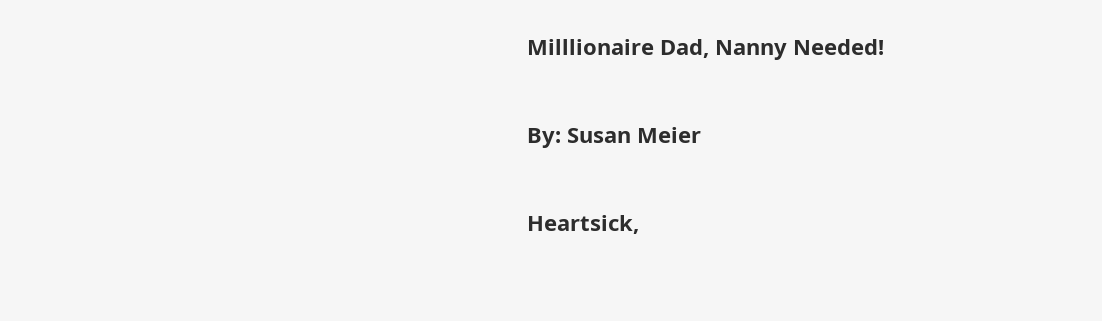Milllionaire Dad, Nanny Needed!

By: Susan Meier

Heartsick,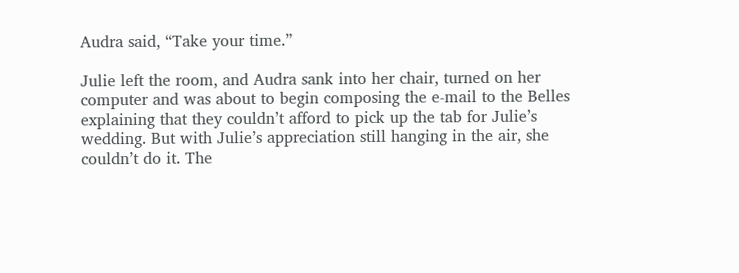Audra said, “Take your time.”

Julie left the room, and Audra sank into her chair, turned on her computer and was about to begin composing the e-mail to the Belles explaining that they couldn’t afford to pick up the tab for Julie’s wedding. But with Julie’s appreciation still hanging in the air, she couldn’t do it. The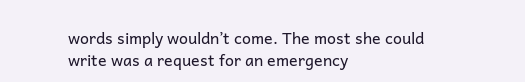words simply wouldn’t come. The most she could write was a request for an emergency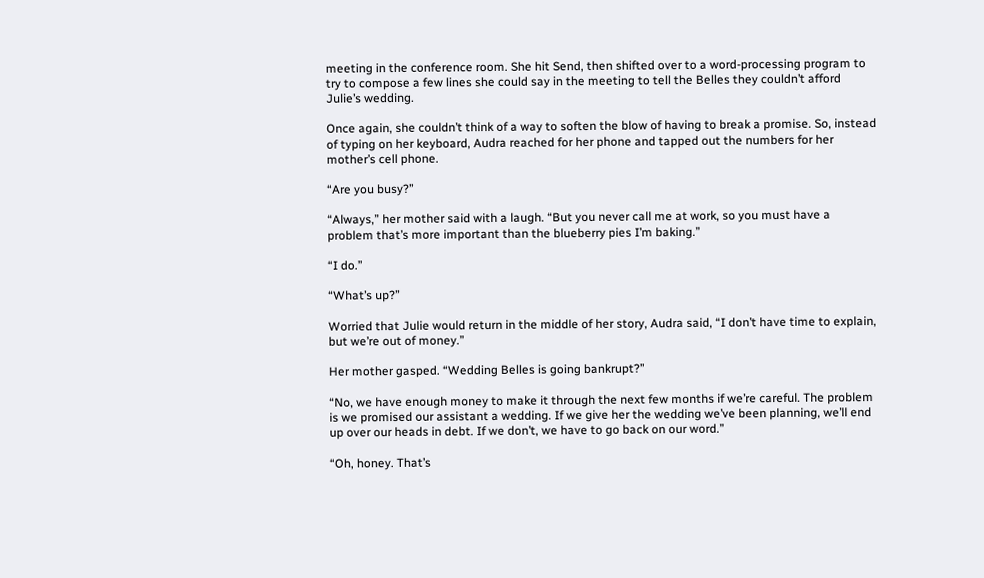meeting in the conference room. She hit Send, then shifted over to a word-processing program to try to compose a few lines she could say in the meeting to tell the Belles they couldn’t afford Julie’s wedding.

Once again, she couldn’t think of a way to soften the blow of having to break a promise. So, instead of typing on her keyboard, Audra reached for her phone and tapped out the numbers for her mother’s cell phone.

“Are you busy?”

“Always,” her mother said with a laugh. “But you never call me at work, so you must have a problem that’s more important than the blueberry pies I’m baking.”

“I do.”

“What’s up?”

Worried that Julie would return in the middle of her story, Audra said, “I don’t have time to explain, but we’re out of money.”

Her mother gasped. “Wedding Belles is going bankrupt?”

“No, we have enough money to make it through the next few months if we’re careful. The problem is we promised our assistant a wedding. If we give her the wedding we’ve been planning, we’ll end up over our heads in debt. If we don’t, we have to go back on our word.”

“Oh, honey. That’s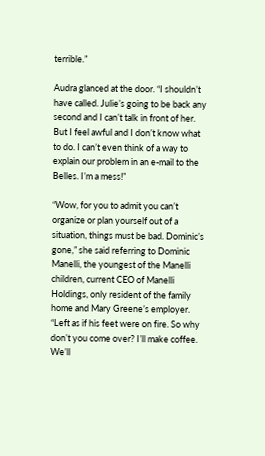terrible.”

Audra glanced at the door. “I shouldn’t have called. Julie’s going to be back any second and I can’t talk in front of her. But I feel awful and I don’t know what to do. I can’t even think of a way to explain our problem in an e-mail to the Belles. I’m a mess!”

“Wow, for you to admit you can’t organize or plan yourself out of a situation, things must be bad. Dominic’s gone,” she said referring to Dominic Manelli, the youngest of the Manelli children, current CEO of Manelli Holdings, only resident of the family home and Mary Greene’s employer. “Left as if his feet were on fire. So why don’t you come over? I’ll make coffee. We’ll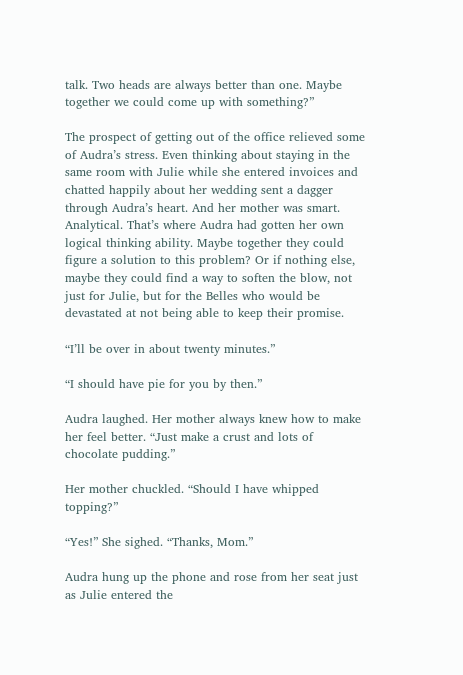talk. Two heads are always better than one. Maybe together we could come up with something?”

The prospect of getting out of the office relieved some of Audra’s stress. Even thinking about staying in the same room with Julie while she entered invoices and chatted happily about her wedding sent a dagger through Audra’s heart. And her mother was smart. Analytical. That’s where Audra had gotten her own logical thinking ability. Maybe together they could figure a solution to this problem? Or if nothing else, maybe they could find a way to soften the blow, not just for Julie, but for the Belles who would be devastated at not being able to keep their promise.

“I’ll be over in about twenty minutes.”

“I should have pie for you by then.”

Audra laughed. Her mother always knew how to make her feel better. “Just make a crust and lots of chocolate pudding.”

Her mother chuckled. “Should I have whipped topping?”

“Yes!” She sighed. “Thanks, Mom.”

Audra hung up the phone and rose from her seat just as Julie entered the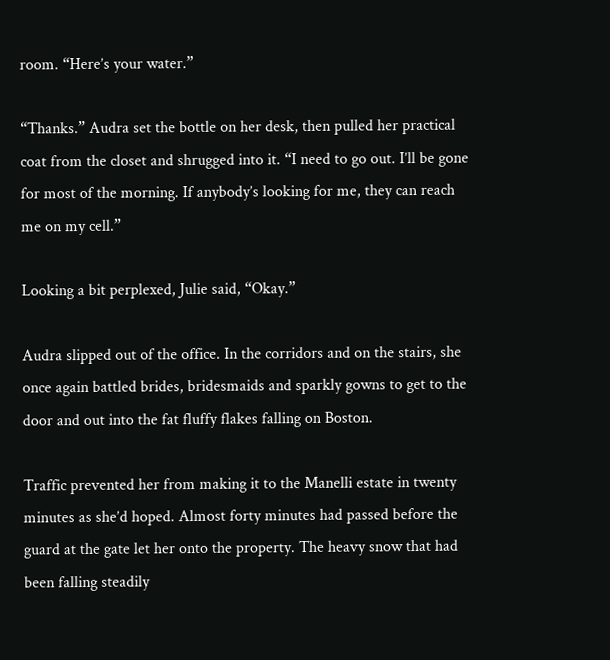room. “Here’s your water.”

“Thanks.” Audra set the bottle on her desk, then pulled her practical coat from the closet and shrugged into it. “I need to go out. I’ll be gone for most of the morning. If anybody’s looking for me, they can reach me on my cell.”

Looking a bit perplexed, Julie said, “Okay.”

Audra slipped out of the office. In the corridors and on the stairs, she once again battled brides, bridesmaids and sparkly gowns to get to the door and out into the fat fluffy flakes falling on Boston.

Traffic prevented her from making it to the Manelli estate in twenty minutes as she’d hoped. Almost forty minutes had passed before the guard at the gate let her onto the property. The heavy snow that had been falling steadily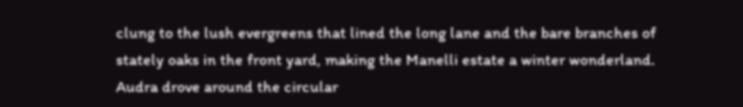clung to the lush evergreens that lined the long lane and the bare branches of stately oaks in the front yard, making the Manelli estate a winter wonderland. Audra drove around the circular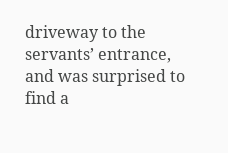driveway to the servants’ entrance, and was surprised to find a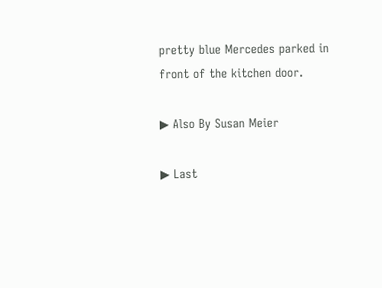pretty blue Mercedes parked in front of the kitchen door.

▶ Also By Susan Meier

▶ Last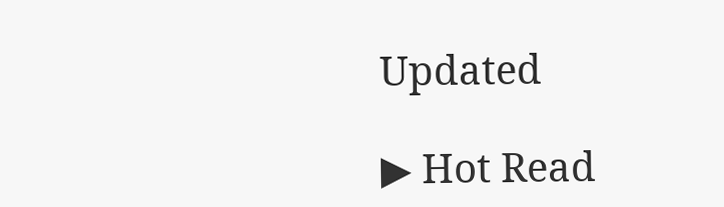Updated

▶ Hot Read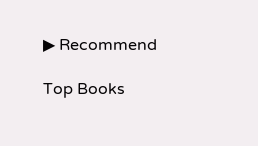▶ Recommend

Top Books